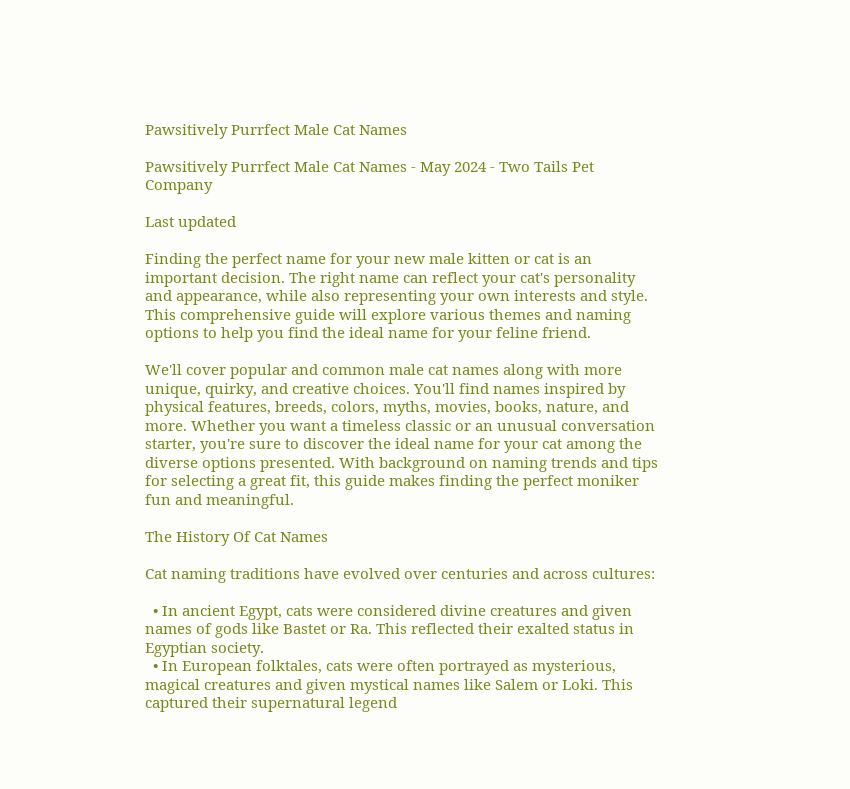Pawsitively Purrfect Male Cat Names

Pawsitively Purrfect Male Cat Names - May 2024 - Two Tails Pet Company

Last updated

Finding the perfect name for your new male kitten or cat is an important decision. The right name can reflect your cat's personality and appearance, while also representing your own interests and style. This comprehensive guide will explore various themes and naming options to help you find the ideal name for your feline friend.

We'll cover popular and common male cat names along with more unique, quirky, and creative choices. You'll find names inspired by physical features, breeds, colors, myths, movies, books, nature, and more. Whether you want a timeless classic or an unusual conversation starter, you're sure to discover the ideal name for your cat among the diverse options presented. With background on naming trends and tips for selecting a great fit, this guide makes finding the perfect moniker fun and meaningful.

The History Of Cat Names

Cat naming traditions have evolved over centuries and across cultures:

  • In ancient Egypt, cats were considered divine creatures and given names of gods like Bastet or Ra. This reflected their exalted status in Egyptian society.
  • In European folktales, cats were often portrayed as mysterious, magical creatures and given mystical names like Salem or Loki. This captured their supernatural legend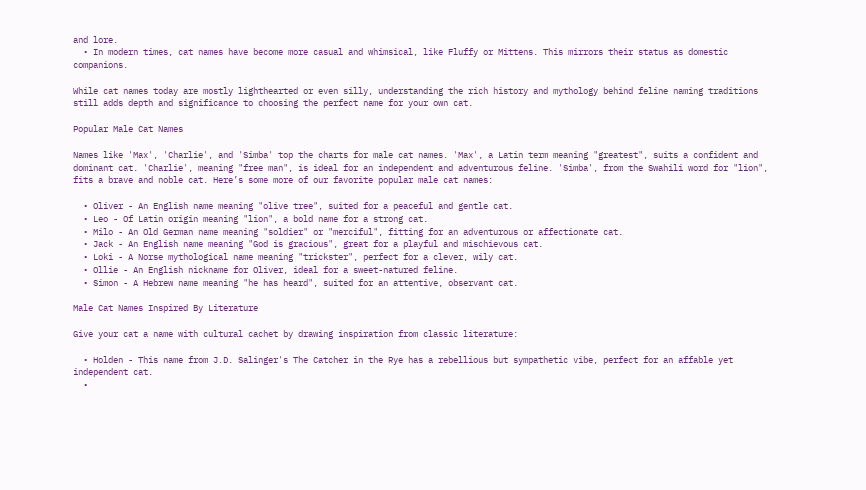and lore.
  • In modern times, cat names have become more casual and whimsical, like Fluffy or Mittens. This mirrors their status as domestic companions.

While cat names today are mostly lighthearted or even silly, understanding the rich history and mythology behind feline naming traditions still adds depth and significance to choosing the perfect name for your own cat.

Popular Male Cat Names

Names like 'Max', 'Charlie', and 'Simba' top the charts for male cat names. 'Max', a Latin term meaning "greatest", suits a confident and dominant cat. 'Charlie', meaning "free man", is ideal for an independent and adventurous feline. 'Simba', from the Swahili word for "lion", fits a brave and noble cat. Here’s some more of our favorite popular male cat names:

  • Oliver - An English name meaning "olive tree", suited for a peaceful and gentle cat.
  • Leo - Of Latin origin meaning "lion", a bold name for a strong cat.
  • Milo - An Old German name meaning "soldier" or "merciful", fitting for an adventurous or affectionate cat.
  • Jack - An English name meaning "God is gracious", great for a playful and mischievous cat.
  • Loki - A Norse mythological name meaning "trickster", perfect for a clever, wily cat.
  • Ollie - An English nickname for Oliver, ideal for a sweet-natured feline.
  • Simon - A Hebrew name meaning "he has heard", suited for an attentive, observant cat.

Male Cat Names Inspired By Literature

Give your cat a name with cultural cachet by drawing inspiration from classic literature:

  • Holden - This name from J.D. Salinger's The Catcher in the Rye has a rebellious but sympathetic vibe, perfect for an affable yet independent cat.
  •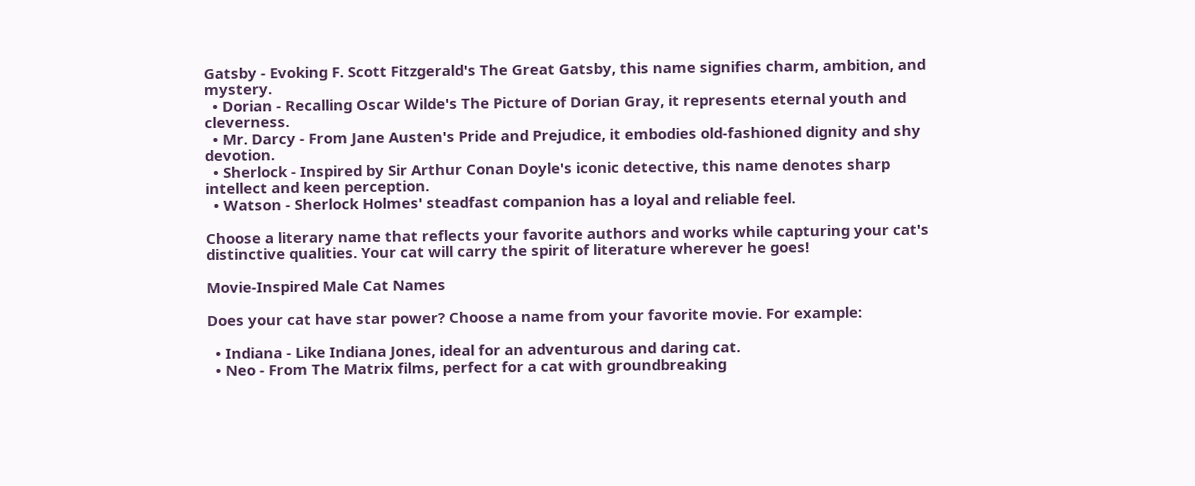Gatsby - Evoking F. Scott Fitzgerald's The Great Gatsby, this name signifies charm, ambition, and mystery.
  • Dorian - Recalling Oscar Wilde's The Picture of Dorian Gray, it represents eternal youth and cleverness.
  • Mr. Darcy - From Jane Austen's Pride and Prejudice, it embodies old-fashioned dignity and shy devotion.
  • Sherlock - Inspired by Sir Arthur Conan Doyle's iconic detective, this name denotes sharp intellect and keen perception.
  • Watson - Sherlock Holmes' steadfast companion has a loyal and reliable feel.

Choose a literary name that reflects your favorite authors and works while capturing your cat's distinctive qualities. Your cat will carry the spirit of literature wherever he goes!

Movie-Inspired Male Cat Names

Does your cat have star power? Choose a name from your favorite movie. For example:

  • Indiana - Like Indiana Jones, ideal for an adventurous and daring cat.
  • Neo - From The Matrix films, perfect for a cat with groundbreaking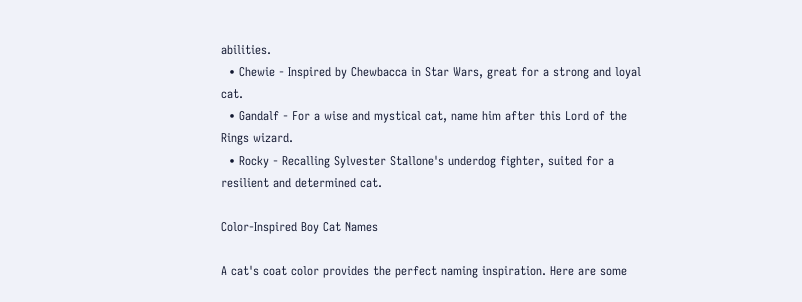abilities.
  • Chewie - Inspired by Chewbacca in Star Wars, great for a strong and loyal cat.
  • Gandalf - For a wise and mystical cat, name him after this Lord of the Rings wizard.
  • Rocky - Recalling Sylvester Stallone's underdog fighter, suited for a resilient and determined cat.

Color-Inspired Boy Cat Names

A cat's coat color provides the perfect naming inspiration. Here are some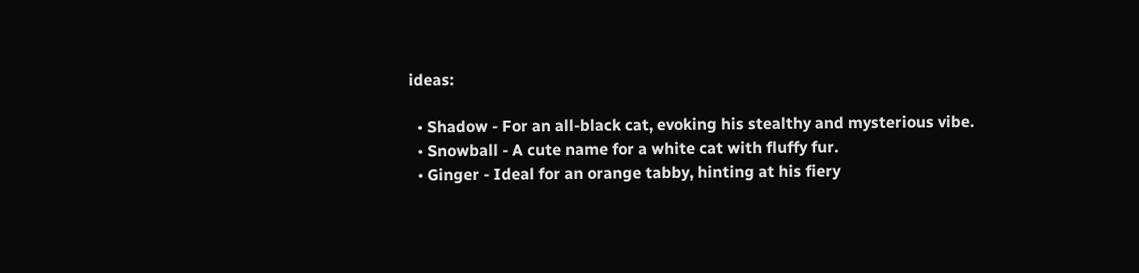ideas:

  • Shadow - For an all-black cat, evoking his stealthy and mysterious vibe.
  • Snowball - A cute name for a white cat with fluffy fur.
  • Ginger - Ideal for an orange tabby, hinting at his fiery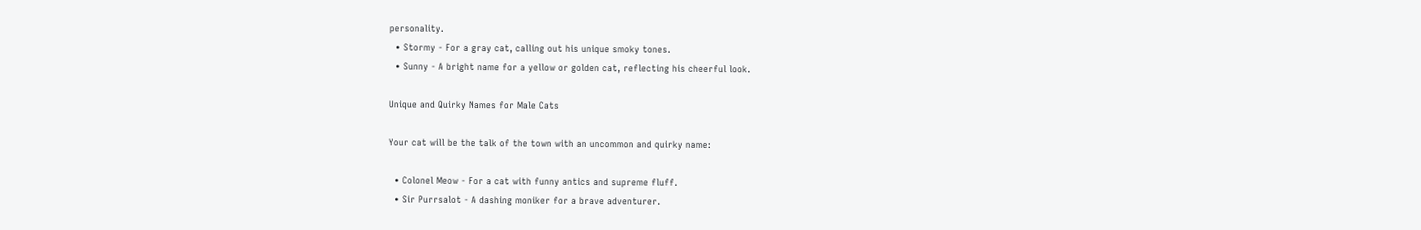personality.
  • Stormy - For a gray cat, calling out his unique smoky tones.
  • Sunny - A bright name for a yellow or golden cat, reflecting his cheerful look.

Unique and Quirky Names for Male Cats

Your cat will be the talk of the town with an uncommon and quirky name:

  • Colonel Meow - For a cat with funny antics and supreme fluff.
  • Sir Purrsalot - A dashing moniker for a brave adventurer.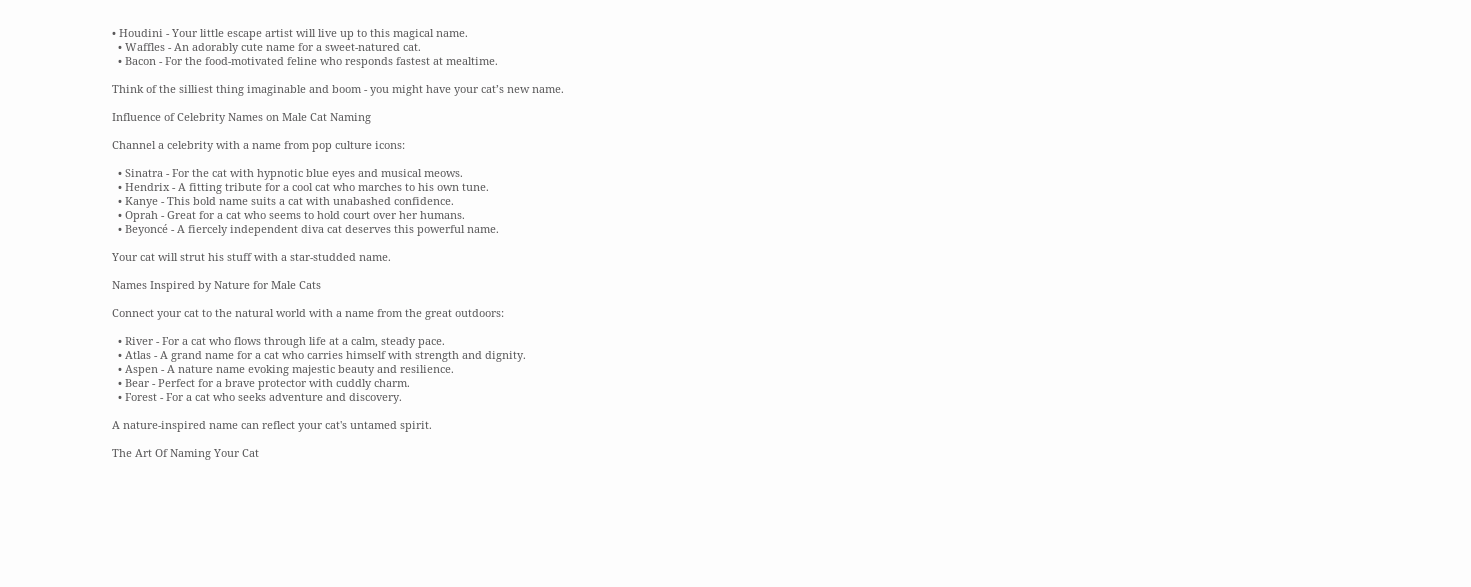• Houdini - Your little escape artist will live up to this magical name.
  • Waffles - An adorably cute name for a sweet-natured cat.
  • Bacon - For the food-motivated feline who responds fastest at mealtime.

Think of the silliest thing imaginable and boom - you might have your cat’s new name.

Influence of Celebrity Names on Male Cat Naming

Channel a celebrity with a name from pop culture icons:

  • Sinatra - For the cat with hypnotic blue eyes and musical meows.
  • Hendrix - A fitting tribute for a cool cat who marches to his own tune.
  • Kanye - This bold name suits a cat with unabashed confidence.
  • Oprah - Great for a cat who seems to hold court over her humans.
  • Beyoncé - A fiercely independent diva cat deserves this powerful name.

Your cat will strut his stuff with a star-studded name.

Names Inspired by Nature for Male Cats

Connect your cat to the natural world with a name from the great outdoors:

  • River - For a cat who flows through life at a calm, steady pace.
  • Atlas - A grand name for a cat who carries himself with strength and dignity.
  • Aspen - A nature name evoking majestic beauty and resilience.
  • Bear - Perfect for a brave protector with cuddly charm.
  • Forest - For a cat who seeks adventure and discovery.

A nature-inspired name can reflect your cat's untamed spirit.

The Art Of Naming Your Cat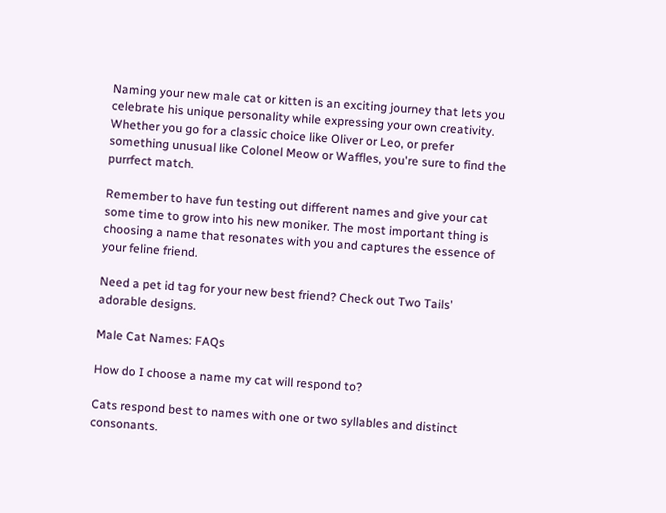Naming your new male cat or kitten is an exciting journey that lets you celebrate his unique personality while expressing your own creativity. Whether you go for a classic choice like Oliver or Leo, or prefer something unusual like Colonel Meow or Waffles, you're sure to find the purrfect match.

Remember to have fun testing out different names and give your cat some time to grow into his new moniker. The most important thing is choosing a name that resonates with you and captures the essence of your feline friend.

Need a pet id tag for your new best friend? Check out Two Tails’ adorable designs.

Male Cat Names: FAQs

How do I choose a name my cat will respond to?

Cats respond best to names with one or two syllables and distinct consonants.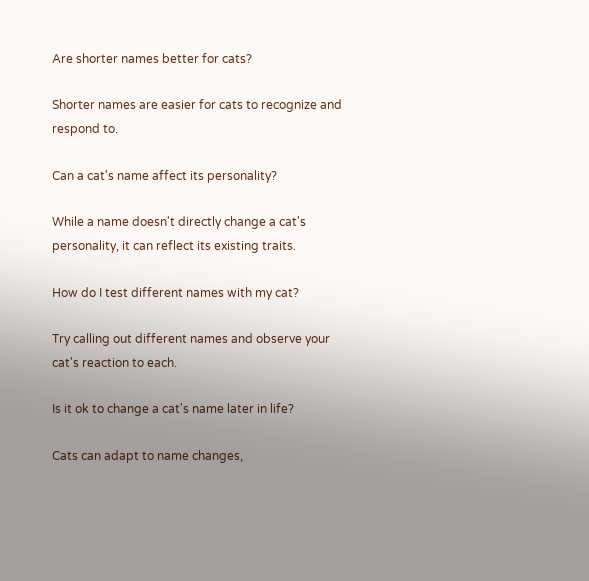Are shorter names better for cats?

Shorter names are easier for cats to recognize and respond to.

Can a cat's name affect its personality?

While a name doesn't directly change a cat's personality, it can reflect its existing traits.

How do I test different names with my cat?

Try calling out different names and observe your cat's reaction to each.

Is it ok to change a cat's name later in life?

Cats can adapt to name changes,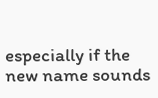especially if the new name sounds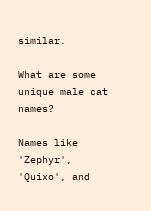similar.

What are some unique male cat names?

Names like 'Zephyr', 'Quixo', and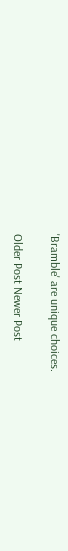'Bramble' are unique choices.

Older Post Newer Post